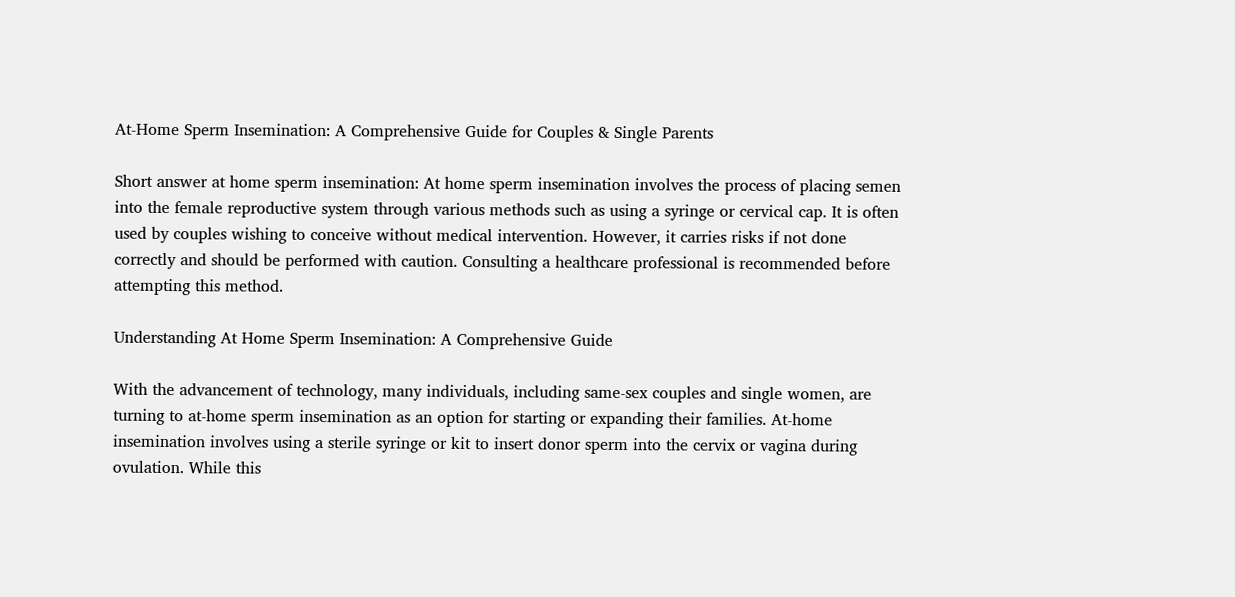At-Home Sperm Insemination: A Comprehensive Guide for Couples & Single Parents

Short answer at home sperm insemination: At home sperm insemination involves the process of placing semen into the female reproductive system through various methods such as using a syringe or cervical cap. It is often used by couples wishing to conceive without medical intervention. However, it carries risks if not done correctly and should be performed with caution. Consulting a healthcare professional is recommended before attempting this method.

Understanding At Home Sperm Insemination: A Comprehensive Guide

With the advancement of technology, many individuals, including same-sex couples and single women, are turning to at-home sperm insemination as an option for starting or expanding their families. At-home insemination involves using a sterile syringe or kit to insert donor sperm into the cervix or vagina during ovulation. While this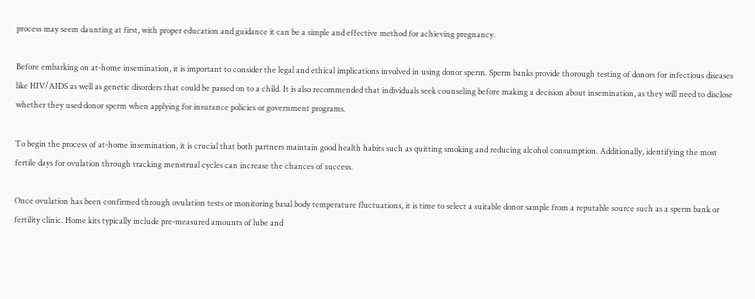process may seem daunting at first, with proper education and guidance it can be a simple and effective method for achieving pregnancy.

Before embarking on at-home insemination, it is important to consider the legal and ethical implications involved in using donor sperm. Sperm banks provide thorough testing of donors for infectious diseases like HIV/AIDS as well as genetic disorders that could be passed on to a child. It is also recommended that individuals seek counseling before making a decision about insemination, as they will need to disclose whether they used donor sperm when applying for insurance policies or government programs.

To begin the process of at-home insemination, it is crucial that both partners maintain good health habits such as quitting smoking and reducing alcohol consumption. Additionally, identifying the most fertile days for ovulation through tracking menstrual cycles can increase the chances of success.

Once ovulation has been confirmed through ovulation tests or monitoring basal body temperature fluctuations, it is time to select a suitable donor sample from a reputable source such as a sperm bank or fertility clinic. Home kits typically include pre-measured amounts of lube and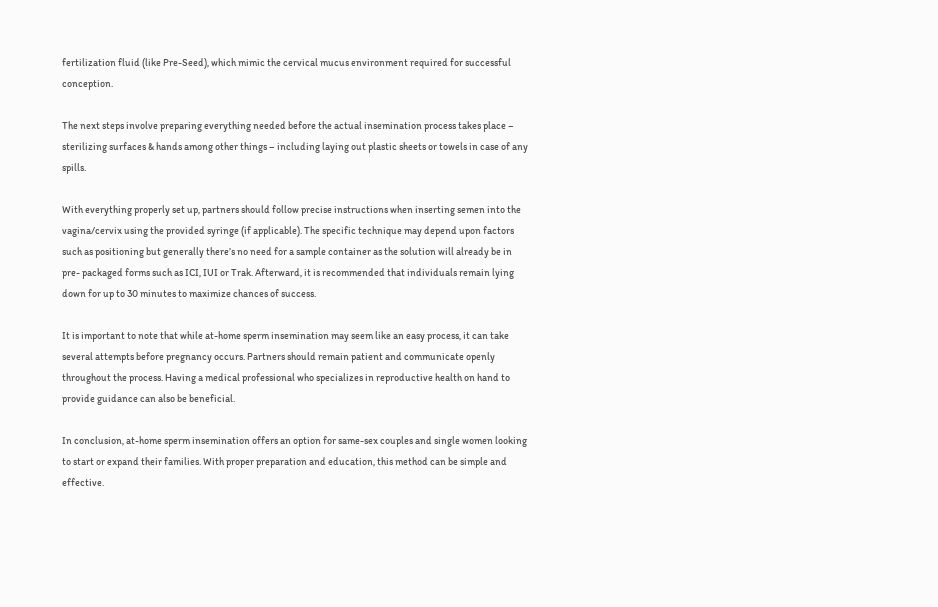fertilization fluid (like Pre-Seed), which mimic the cervical mucus environment required for successful conception.

The next steps involve preparing everything needed before the actual insemination process takes place – sterilizing surfaces & hands among other things – including laying out plastic sheets or towels in case of any spills.

With everything properly set up, partners should follow precise instructions when inserting semen into the vagina/cervix using the provided syringe (if applicable). The specific technique may depend upon factors such as positioning but generally there’s no need for a sample container as the solution will already be in pre- packaged forms such as ICI, IUI or Trak. Afterward, it is recommended that individuals remain lying down for up to 30 minutes to maximize chances of success.

It is important to note that while at-home sperm insemination may seem like an easy process, it can take several attempts before pregnancy occurs. Partners should remain patient and communicate openly throughout the process. Having a medical professional who specializes in reproductive health on hand to provide guidance can also be beneficial.

In conclusion, at-home sperm insemination offers an option for same-sex couples and single women looking to start or expand their families. With proper preparation and education, this method can be simple and effective.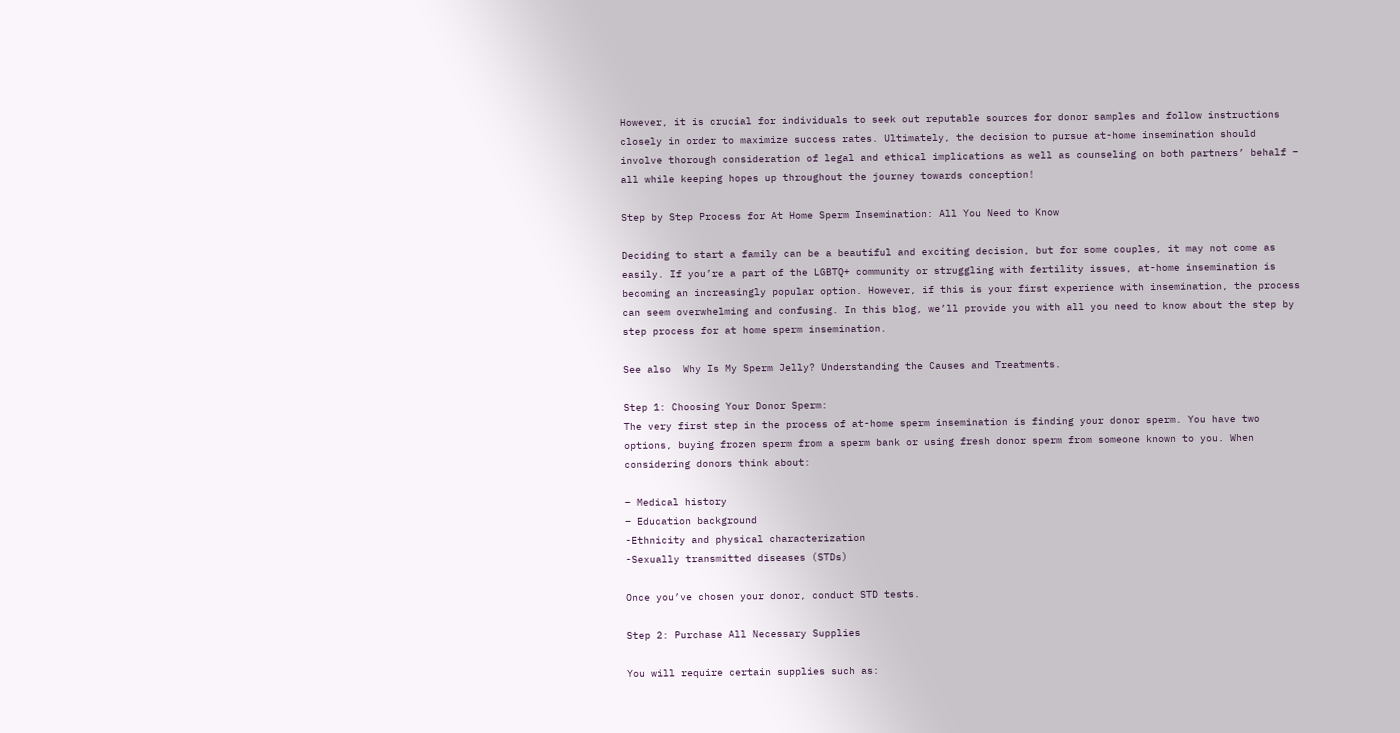However, it is crucial for individuals to seek out reputable sources for donor samples and follow instructions closely in order to maximize success rates. Ultimately, the decision to pursue at-home insemination should involve thorough consideration of legal and ethical implications as well as counseling on both partners’ behalf – all while keeping hopes up throughout the journey towards conception!

Step by Step Process for At Home Sperm Insemination: All You Need to Know

Deciding to start a family can be a beautiful and exciting decision, but for some couples, it may not come as easily. If you’re a part of the LGBTQ+ community or struggling with fertility issues, at-home insemination is becoming an increasingly popular option. However, if this is your first experience with insemination, the process can seem overwhelming and confusing. In this blog, we’ll provide you with all you need to know about the step by step process for at home sperm insemination.

See also  Why Is My Sperm Jelly? Understanding the Causes and Treatments.

Step 1: Choosing Your Donor Sperm:
The very first step in the process of at-home sperm insemination is finding your donor sperm. You have two options, buying frozen sperm from a sperm bank or using fresh donor sperm from someone known to you. When considering donors think about:

– Medical history
– Education background
-Ethnicity and physical characterization
-Sexually transmitted diseases (STDs)

Once you’ve chosen your donor, conduct STD tests.

Step 2: Purchase All Necessary Supplies

You will require certain supplies such as: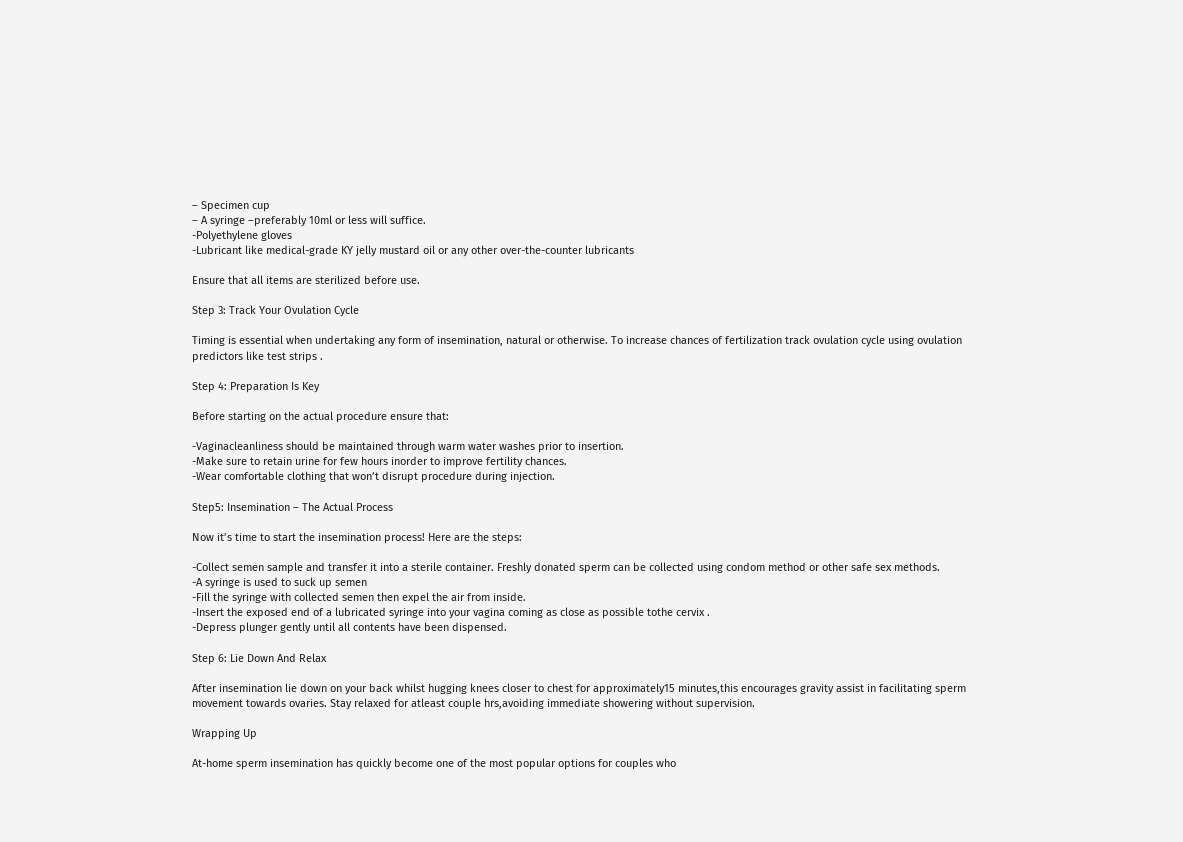– Specimen cup
– A syringe –preferably 10ml or less will suffice.
-Polyethylene gloves
-Lubricant like medical-grade KY jelly mustard oil or any other over-the-counter lubricants

Ensure that all items are sterilized before use.

Step 3: Track Your Ovulation Cycle

Timing is essential when undertaking any form of insemination, natural or otherwise. To increase chances of fertilization track ovulation cycle using ovulation predictors like test strips .

Step 4: Preparation Is Key

Before starting on the actual procedure ensure that:

-Vaginacleanliness should be maintained through warm water washes prior to insertion.
-Make sure to retain urine for few hours inorder to improve fertility chances.
-Wear comfortable clothing that won’t disrupt procedure during injection.

Step5: Insemination – The Actual Process

Now it’s time to start the insemination process! Here are the steps:

-Collect semen sample and transfer it into a sterile container. Freshly donated sperm can be collected using condom method or other safe sex methods.
-A syringe is used to suck up semen
-Fill the syringe with collected semen then expel the air from inside.
-Insert the exposed end of a lubricated syringe into your vagina coming as close as possible tothe cervix .
-Depress plunger gently until all contents have been dispensed.

Step 6: Lie Down And Relax

After insemination lie down on your back whilst hugging knees closer to chest for approximately15 minutes,this encourages gravity assist in facilitating sperm movement towards ovaries. Stay relaxed for atleast couple hrs,avoiding immediate showering without supervision.

Wrapping Up

At-home sperm insemination has quickly become one of the most popular options for couples who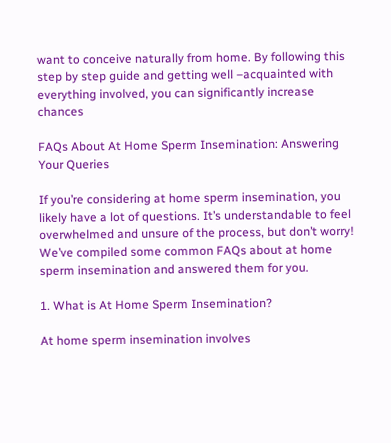want to conceive naturally from home. By following this step by step guide and getting well –acquainted with everything involved, you can significantly increase chances

FAQs About At Home Sperm Insemination: Answering Your Queries

If you’re considering at home sperm insemination, you likely have a lot of questions. It’s understandable to feel overwhelmed and unsure of the process, but don’t worry! We’ve compiled some common FAQs about at home sperm insemination and answered them for you.

1. What is At Home Sperm Insemination?

At home sperm insemination involves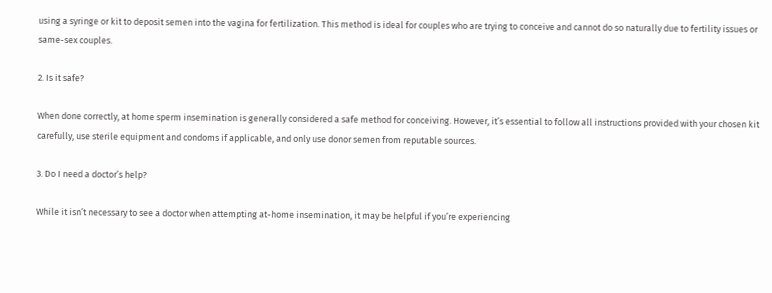using a syringe or kit to deposit semen into the vagina for fertilization. This method is ideal for couples who are trying to conceive and cannot do so naturally due to fertility issues or same-sex couples.

2. Is it safe?

When done correctly, at home sperm insemination is generally considered a safe method for conceiving. However, it’s essential to follow all instructions provided with your chosen kit carefully, use sterile equipment and condoms if applicable, and only use donor semen from reputable sources.

3. Do I need a doctor’s help?

While it isn’t necessary to see a doctor when attempting at-home insemination, it may be helpful if you’re experiencing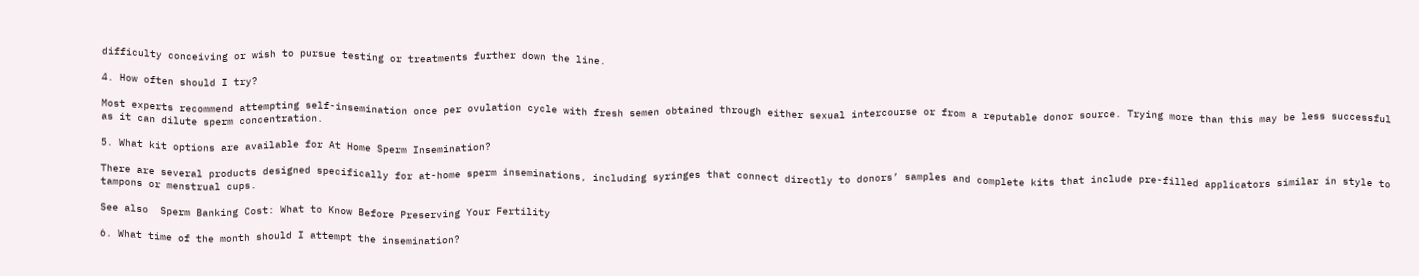difficulty conceiving or wish to pursue testing or treatments further down the line.

4. How often should I try?

Most experts recommend attempting self-insemination once per ovulation cycle with fresh semen obtained through either sexual intercourse or from a reputable donor source. Trying more than this may be less successful as it can dilute sperm concentration.

5. What kit options are available for At Home Sperm Insemination?

There are several products designed specifically for at-home sperm inseminations, including syringes that connect directly to donors’ samples and complete kits that include pre-filled applicators similar in style to tampons or menstrual cups.

See also  Sperm Banking Cost: What to Know Before Preserving Your Fertility

6. What time of the month should I attempt the insemination?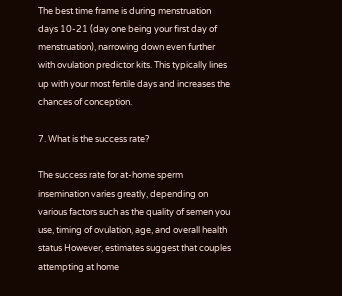The best time frame is during menstruation days 10-21 (day one being your first day of menstruation), narrowing down even further with ovulation predictor kits. This typically lines up with your most fertile days and increases the chances of conception.

7. What is the success rate?

The success rate for at-home sperm insemination varies greatly, depending on various factors such as the quality of semen you use, timing of ovulation, age, and overall health status However, estimates suggest that couples attempting at home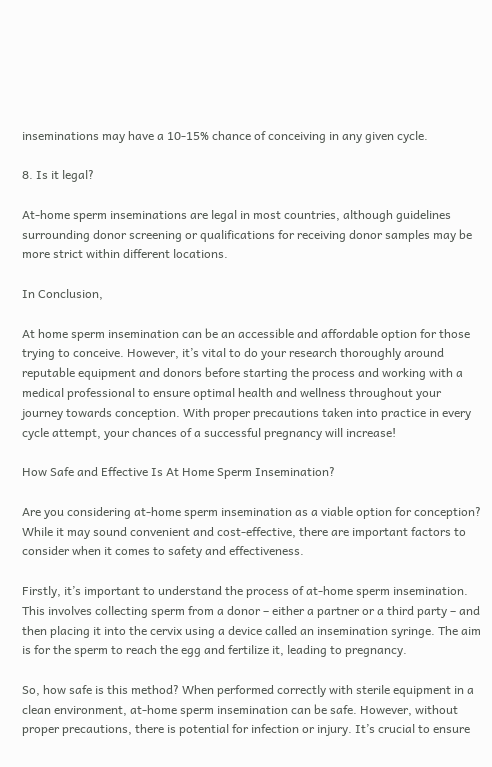inseminations may have a 10-15% chance of conceiving in any given cycle.

8. Is it legal?

At-home sperm inseminations are legal in most countries, although guidelines surrounding donor screening or qualifications for receiving donor samples may be more strict within different locations.

In Conclusion,

At home sperm insemination can be an accessible and affordable option for those trying to conceive. However, it’s vital to do your research thoroughly around reputable equipment and donors before starting the process and working with a medical professional to ensure optimal health and wellness throughout your journey towards conception. With proper precautions taken into practice in every cycle attempt, your chances of a successful pregnancy will increase!

How Safe and Effective Is At Home Sperm Insemination?

Are you considering at-home sperm insemination as a viable option for conception? While it may sound convenient and cost-effective, there are important factors to consider when it comes to safety and effectiveness.

Firstly, it’s important to understand the process of at-home sperm insemination. This involves collecting sperm from a donor – either a partner or a third party – and then placing it into the cervix using a device called an insemination syringe. The aim is for the sperm to reach the egg and fertilize it, leading to pregnancy.

So, how safe is this method? When performed correctly with sterile equipment in a clean environment, at-home sperm insemination can be safe. However, without proper precautions, there is potential for infection or injury. It’s crucial to ensure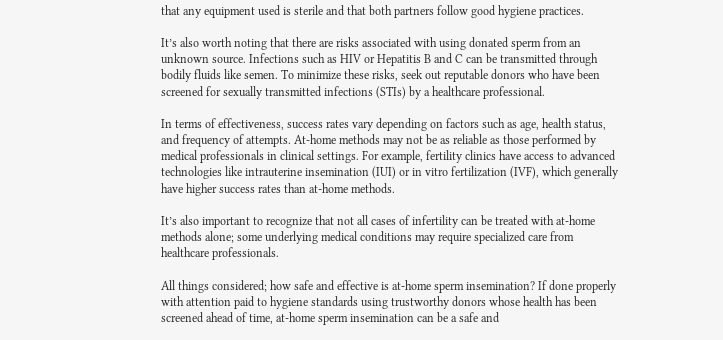that any equipment used is sterile and that both partners follow good hygiene practices.

It’s also worth noting that there are risks associated with using donated sperm from an unknown source. Infections such as HIV or Hepatitis B and C can be transmitted through bodily fluids like semen. To minimize these risks, seek out reputable donors who have been screened for sexually transmitted infections (STIs) by a healthcare professional.

In terms of effectiveness, success rates vary depending on factors such as age, health status, and frequency of attempts. At-home methods may not be as reliable as those performed by medical professionals in clinical settings. For example, fertility clinics have access to advanced technologies like intrauterine insemination (IUI) or in vitro fertilization (IVF), which generally have higher success rates than at-home methods.

It’s also important to recognize that not all cases of infertility can be treated with at-home methods alone; some underlying medical conditions may require specialized care from healthcare professionals.

All things considered; how safe and effective is at-home sperm insemination? If done properly with attention paid to hygiene standards using trustworthy donors whose health has been screened ahead of time, at-home sperm insemination can be a safe and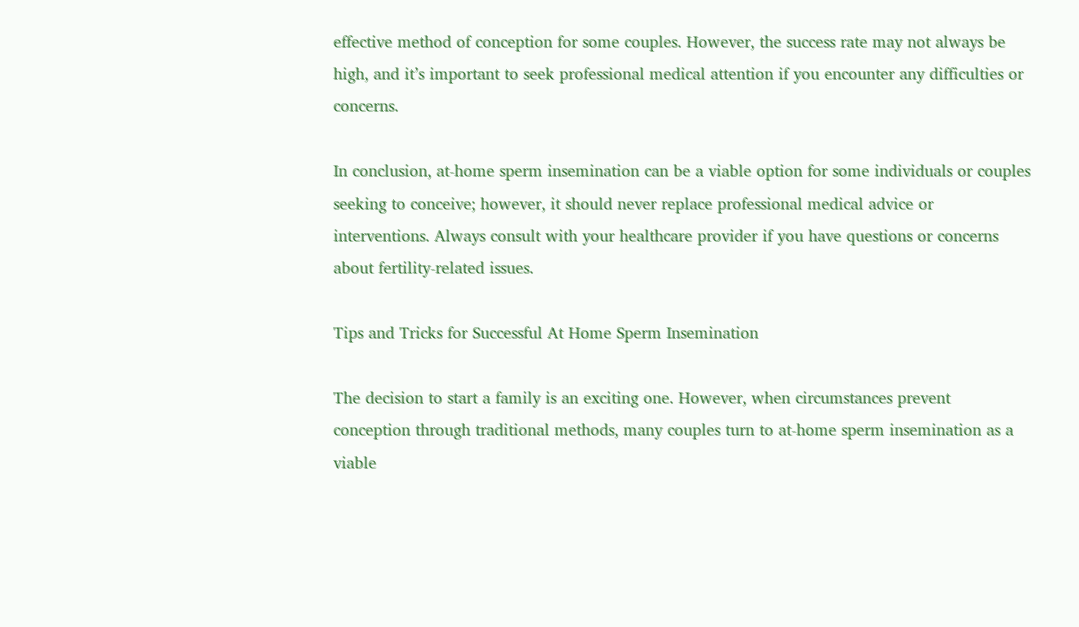effective method of conception for some couples. However, the success rate may not always be high, and it’s important to seek professional medical attention if you encounter any difficulties or concerns.

In conclusion, at-home sperm insemination can be a viable option for some individuals or couples seeking to conceive; however, it should never replace professional medical advice or interventions. Always consult with your healthcare provider if you have questions or concerns about fertility-related issues.

Tips and Tricks for Successful At Home Sperm Insemination

The decision to start a family is an exciting one. However, when circumstances prevent conception through traditional methods, many couples turn to at-home sperm insemination as a viable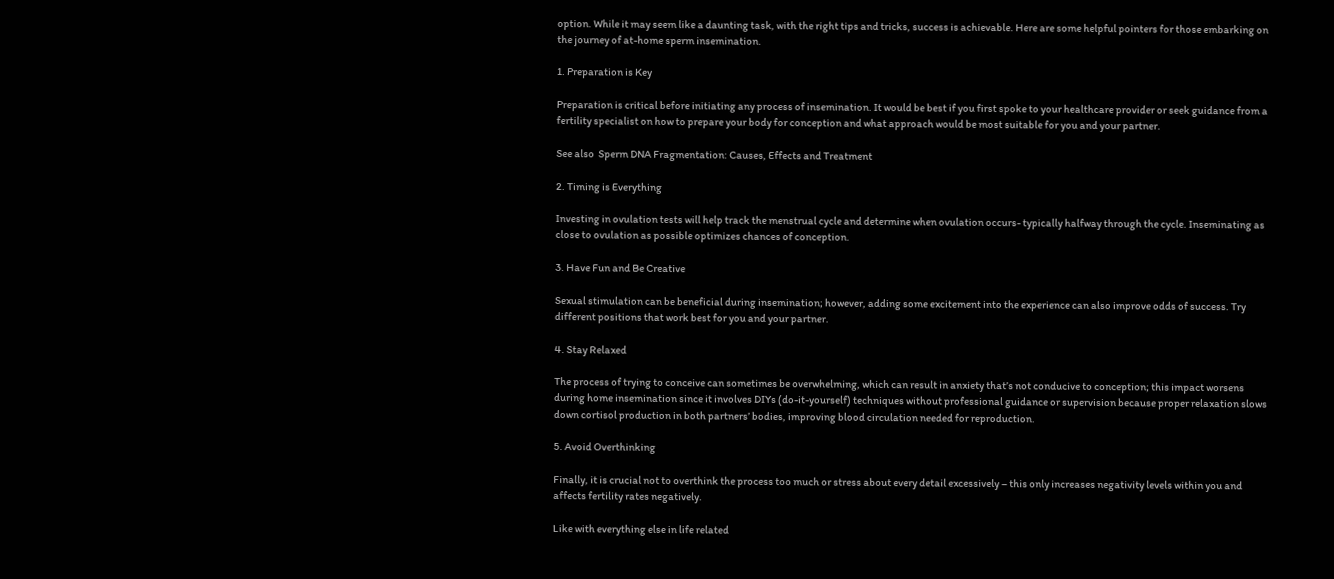option. While it may seem like a daunting task, with the right tips and tricks, success is achievable. Here are some helpful pointers for those embarking on the journey of at-home sperm insemination.

1. Preparation is Key

Preparation is critical before initiating any process of insemination. It would be best if you first spoke to your healthcare provider or seek guidance from a fertility specialist on how to prepare your body for conception and what approach would be most suitable for you and your partner.

See also  Sperm DNA Fragmentation: Causes, Effects and Treatment

2. Timing is Everything

Investing in ovulation tests will help track the menstrual cycle and determine when ovulation occurs- typically halfway through the cycle. Inseminating as close to ovulation as possible optimizes chances of conception.

3. Have Fun and Be Creative

Sexual stimulation can be beneficial during insemination; however, adding some excitement into the experience can also improve odds of success. Try different positions that work best for you and your partner.

4. Stay Relaxed

The process of trying to conceive can sometimes be overwhelming, which can result in anxiety that’s not conducive to conception; this impact worsens during home insemination since it involves DIYs (do-it-yourself) techniques without professional guidance or supervision because proper relaxation slows down cortisol production in both partners’ bodies, improving blood circulation needed for reproduction.

5. Avoid Overthinking

Finally, it is crucial not to overthink the process too much or stress about every detail excessively – this only increases negativity levels within you and affects fertility rates negatively.

Like with everything else in life related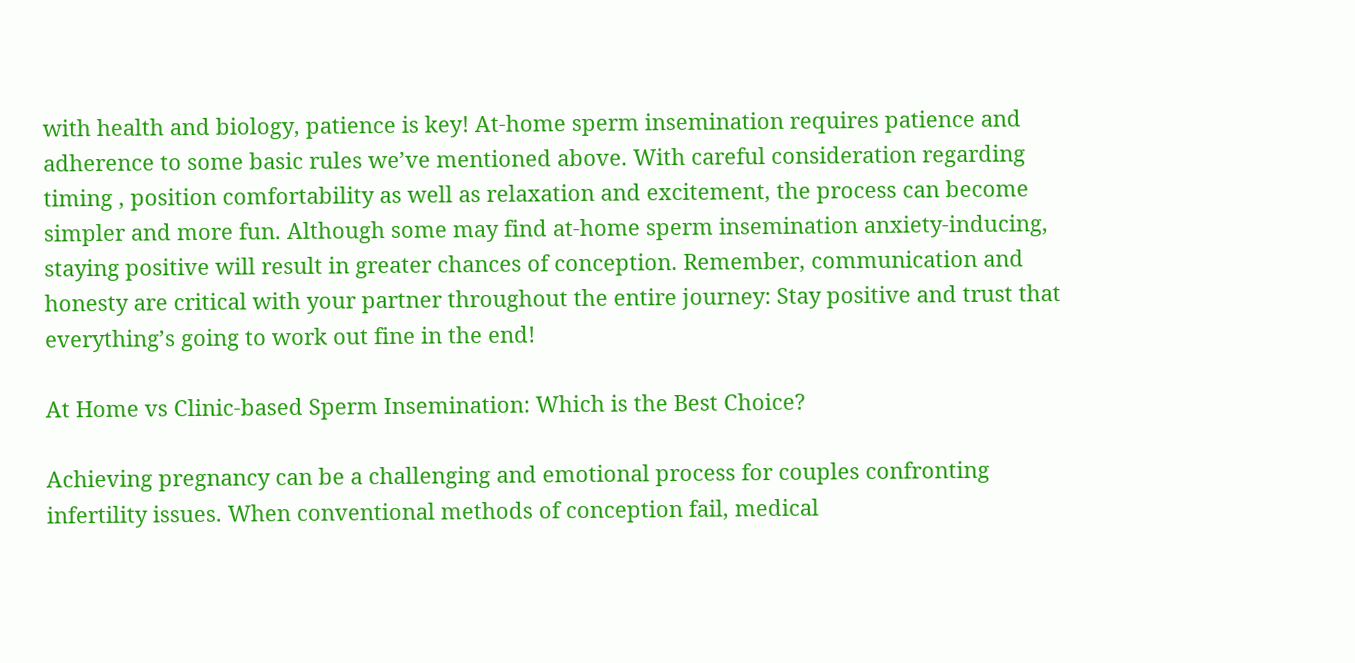with health and biology, patience is key! At-home sperm insemination requires patience and adherence to some basic rules we’ve mentioned above. With careful consideration regarding timing , position comfortability as well as relaxation and excitement, the process can become simpler and more fun. Although some may find at-home sperm insemination anxiety-inducing, staying positive will result in greater chances of conception. Remember, communication and honesty are critical with your partner throughout the entire journey: Stay positive and trust that everything’s going to work out fine in the end!

At Home vs Clinic-based Sperm Insemination: Which is the Best Choice?

Achieving pregnancy can be a challenging and emotional process for couples confronting infertility issues. When conventional methods of conception fail, medical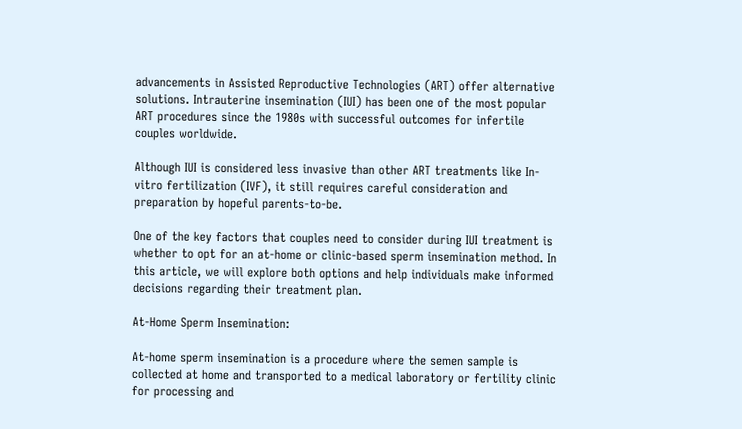advancements in Assisted Reproductive Technologies (ART) offer alternative solutions. Intrauterine insemination (IUI) has been one of the most popular ART procedures since the 1980s with successful outcomes for infertile couples worldwide.

Although IUI is considered less invasive than other ART treatments like In-vitro fertilization (IVF), it still requires careful consideration and preparation by hopeful parents-to-be.

One of the key factors that couples need to consider during IUI treatment is whether to opt for an at-home or clinic-based sperm insemination method. In this article, we will explore both options and help individuals make informed decisions regarding their treatment plan.

At-Home Sperm Insemination:

At-home sperm insemination is a procedure where the semen sample is collected at home and transported to a medical laboratory or fertility clinic for processing and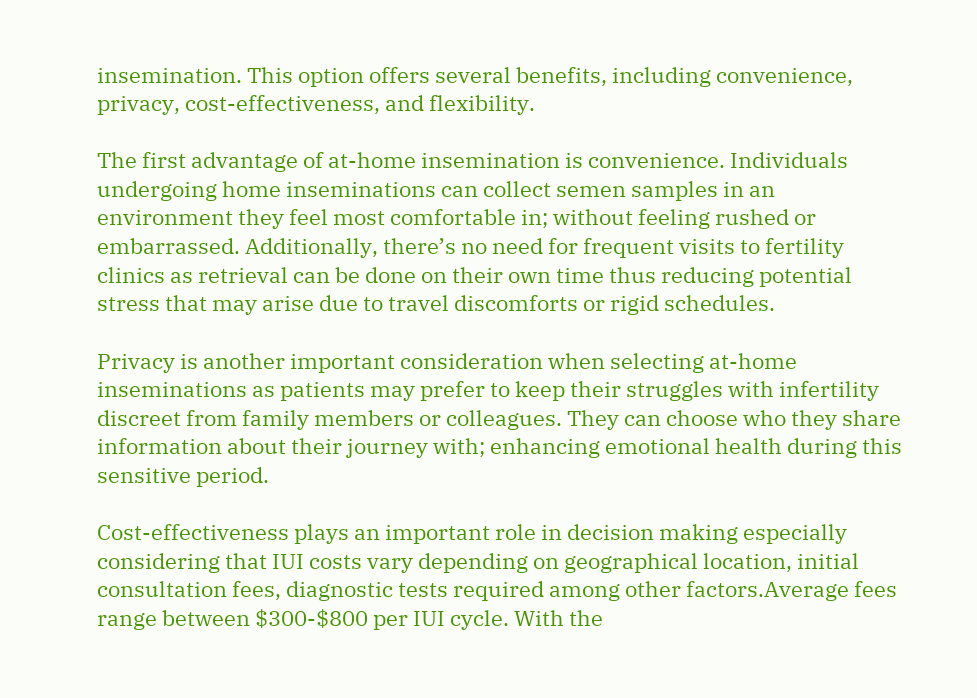insemination. This option offers several benefits, including convenience, privacy, cost-effectiveness, and flexibility.

The first advantage of at-home insemination is convenience. Individuals undergoing home inseminations can collect semen samples in an environment they feel most comfortable in; without feeling rushed or embarrassed. Additionally, there’s no need for frequent visits to fertility clinics as retrieval can be done on their own time thus reducing potential stress that may arise due to travel discomforts or rigid schedules.

Privacy is another important consideration when selecting at-home inseminations as patients may prefer to keep their struggles with infertility discreet from family members or colleagues. They can choose who they share information about their journey with; enhancing emotional health during this sensitive period.

Cost-effectiveness plays an important role in decision making especially considering that IUI costs vary depending on geographical location, initial consultation fees, diagnostic tests required among other factors.Average fees range between $300-$800 per IUI cycle. With the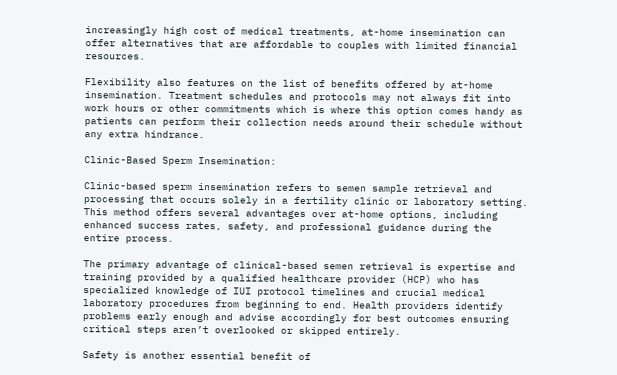increasingly high cost of medical treatments, at-home insemination can offer alternatives that are affordable to couples with limited financial resources.

Flexibility also features on the list of benefits offered by at-home insemination. Treatment schedules and protocols may not always fit into work hours or other commitments which is where this option comes handy as patients can perform their collection needs around their schedule without any extra hindrance.

Clinic-Based Sperm Insemination:

Clinic-based sperm insemination refers to semen sample retrieval and processing that occurs solely in a fertility clinic or laboratory setting. This method offers several advantages over at-home options, including enhanced success rates, safety, and professional guidance during the entire process.

The primary advantage of clinical-based semen retrieval is expertise and training provided by a qualified healthcare provider (HCP) who has specialized knowledge of IUI protocol timelines and crucial medical laboratory procedures from beginning to end. Health providers identify problems early enough and advise accordingly for best outcomes ensuring critical steps aren’t overlooked or skipped entirely.

Safety is another essential benefit of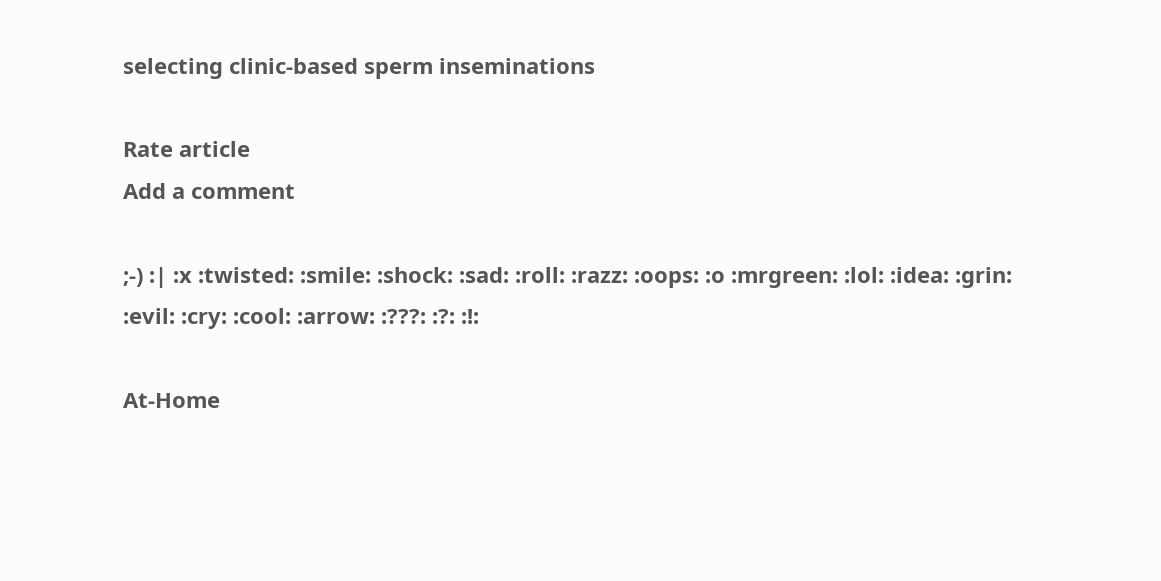selecting clinic-based sperm inseminations

Rate article
Add a comment

;-) :| :x :twisted: :smile: :shock: :sad: :roll: :razz: :oops: :o :mrgreen: :lol: :idea: :grin: :evil: :cry: :cool: :arrow: :???: :?: :!:

At-Home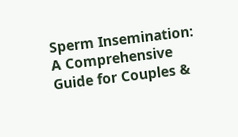Sperm Insemination: A Comprehensive Guide for Couples &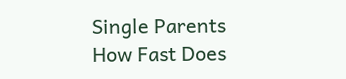Single Parents
How Fast Does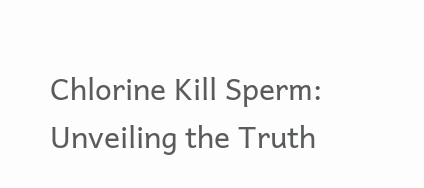Chlorine Kill Sperm: Unveiling the Truth